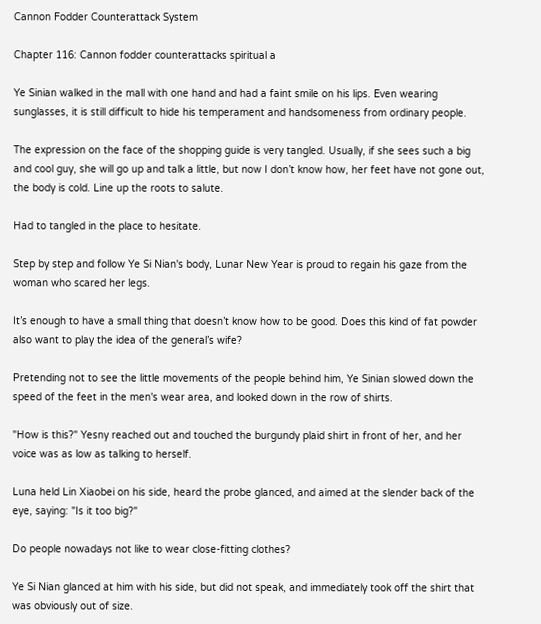Cannon Fodder Counterattack System

Chapter 116: Cannon fodder counterattacks spiritual a

Ye Sinian walked in the mall with one hand and had a faint smile on his lips. Even wearing sunglasses, it is still difficult to hide his temperament and handsomeness from ordinary people.

The expression on the face of the shopping guide is very tangled. Usually, if she sees such a big and cool guy, she will go up and talk a little, but now I don’t know how, her feet have not gone out, the body is cold. Line up the roots to salute.

Had to tangled in the place to hesitate.

Step by step and follow Ye Si Nian's body, Lunar New Year is proud to regain his gaze from the woman who scared her legs.

It’s enough to have a small thing that doesn’t know how to be good. Does this kind of fat powder also want to play the idea of the general’s wife?

Pretending not to see the little movements of the people behind him, Ye Sinian slowed down the speed of the feet in the men's wear area, and looked down in the row of shirts.

"How is this?" Yesny reached out and touched the burgundy plaid shirt in front of her, and her voice was as low as talking to herself.

Luna held Lin Xiaobei on his side, heard the probe glanced, and aimed at the slender back of the eye, saying: "Is it too big?"

Do people nowadays not like to wear close-fitting clothes?

Ye Si Nian glanced at him with his side, but did not speak, and immediately took off the shirt that was obviously out of size.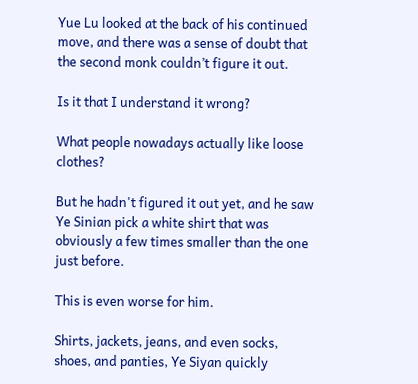Yue Lu looked at the back of his continued move, and there was a sense of doubt that the second monk couldn’t figure it out.

Is it that I understand it wrong?

What people nowadays actually like loose clothes?

But he hadn't figured it out yet, and he saw Ye Sinian pick a white shirt that was obviously a few times smaller than the one just before.

This is even worse for him.

Shirts, jackets, jeans, and even socks, shoes, and panties, Ye Siyan quickly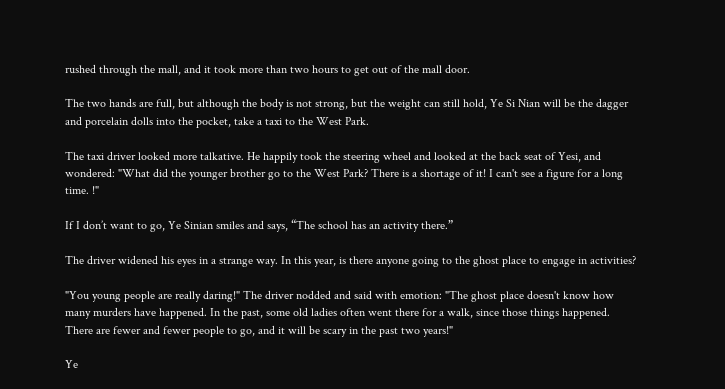rushed through the mall, and it took more than two hours to get out of the mall door.

The two hands are full, but although the body is not strong, but the weight can still hold, Ye Si Nian will be the dagger and porcelain dolls into the pocket, take a taxi to the West Park.

The taxi driver looked more talkative. He happily took the steering wheel and looked at the back seat of Yesi, and wondered: "What did the younger brother go to the West Park? There is a shortage of it! I can't see a figure for a long time. !"

If I don’t want to go, Ye Sinian smiles and says, “The school has an activity there.”

The driver widened his eyes in a strange way. In this year, is there anyone going to the ghost place to engage in activities?

"You young people are really daring!" The driver nodded and said with emotion: "The ghost place doesn't know how many murders have happened. In the past, some old ladies often went there for a walk, since those things happened. There are fewer and fewer people to go, and it will be scary in the past two years!"

Ye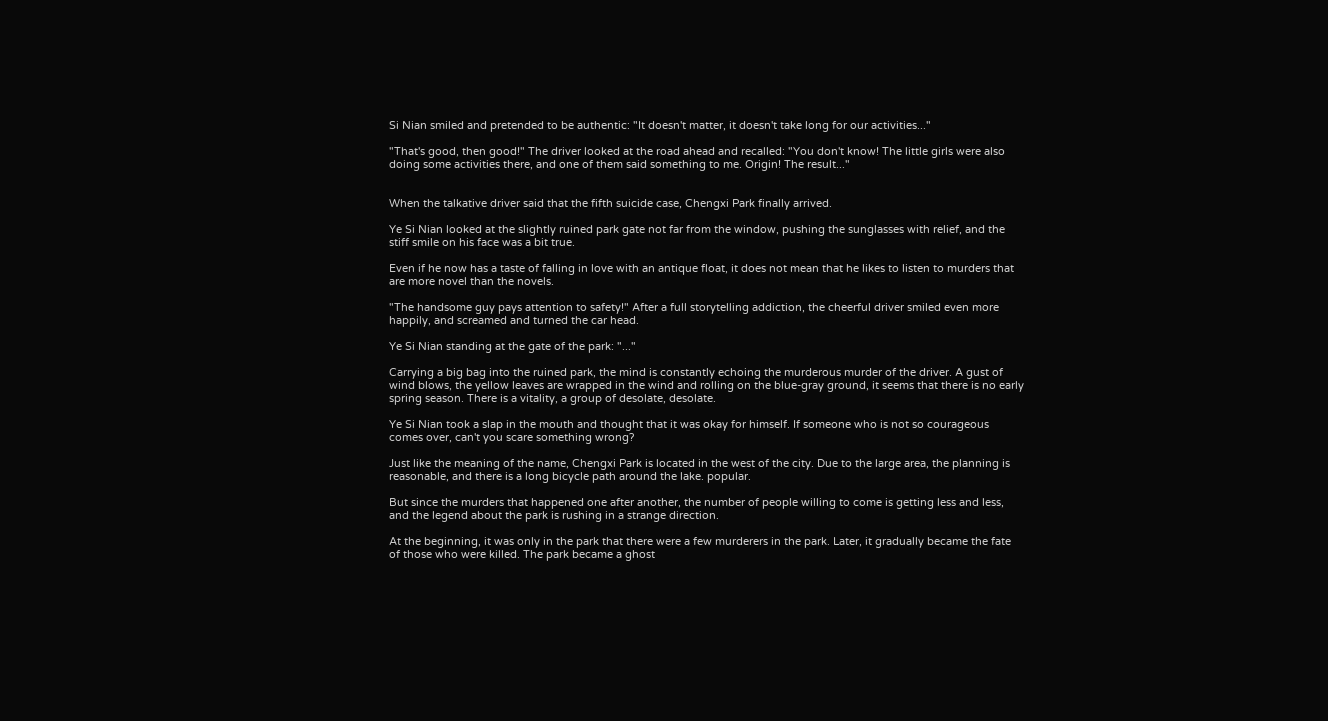Si Nian smiled and pretended to be authentic: "It doesn't matter, it doesn't take long for our activities..."

"That's good, then good!" The driver looked at the road ahead and recalled: "You don't know! The little girls were also doing some activities there, and one of them said something to me. Origin! The result..."


When the talkative driver said that the fifth suicide case, Chengxi Park finally arrived.

Ye Si Nian looked at the slightly ruined park gate not far from the window, pushing the sunglasses with relief, and the stiff smile on his face was a bit true.

Even if he now has a taste of falling in love with an antique float, it does not mean that he likes to listen to murders that are more novel than the novels.

"The handsome guy pays attention to safety!" After a full storytelling addiction, the cheerful driver smiled even more happily, and screamed and turned the car head.

Ye Si Nian standing at the gate of the park: "..."

Carrying a big bag into the ruined park, the mind is constantly echoing the murderous murder of the driver. A gust of wind blows, the yellow leaves are wrapped in the wind and rolling on the blue-gray ground, it seems that there is no early spring season. There is a vitality, a group of desolate, desolate.

Ye Si Nian took a slap in the mouth and thought that it was okay for himself. If someone who is not so courageous comes over, can't you scare something wrong?

Just like the meaning of the name, Chengxi Park is located in the west of the city. Due to the large area, the planning is reasonable, and there is a long bicycle path around the lake. popular.

But since the murders that happened one after another, the number of people willing to come is getting less and less, and the legend about the park is rushing in a strange direction.

At the beginning, it was only in the park that there were a few murderers in the park. Later, it gradually became the fate of those who were killed. The park became a ghost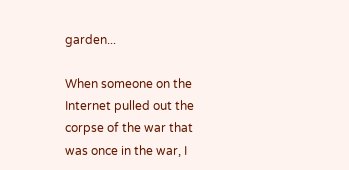garden...

When someone on the Internet pulled out the corpse of the war that was once in the war, I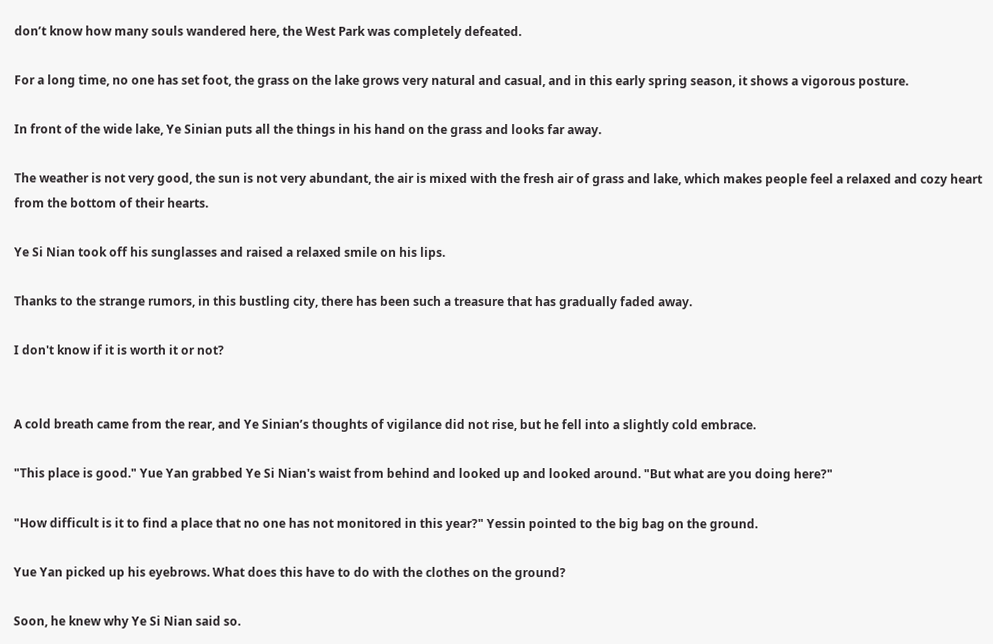don’t know how many souls wandered here, the West Park was completely defeated.

For a long time, no one has set foot, the grass on the lake grows very natural and casual, and in this early spring season, it shows a vigorous posture.

In front of the wide lake, Ye Sinian puts all the things in his hand on the grass and looks far away.

The weather is not very good, the sun is not very abundant, the air is mixed with the fresh air of grass and lake, which makes people feel a relaxed and cozy heart from the bottom of their hearts.

Ye Si Nian took off his sunglasses and raised a relaxed smile on his lips.

Thanks to the strange rumors, in this bustling city, there has been such a treasure that has gradually faded away.

I don't know if it is worth it or not?


A cold breath came from the rear, and Ye Sinian’s thoughts of vigilance did not rise, but he fell into a slightly cold embrace.

"This place is good." Yue Yan grabbed Ye Si Nian's waist from behind and looked up and looked around. "But what are you doing here?"

"How difficult is it to find a place that no one has not monitored in this year?" Yessin pointed to the big bag on the ground.

Yue Yan picked up his eyebrows. What does this have to do with the clothes on the ground?

Soon, he knew why Ye Si Nian said so.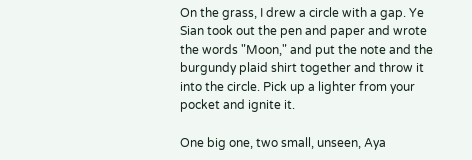On the grass, I drew a circle with a gap. Ye Sian took out the pen and paper and wrote the words "Moon," and put the note and the burgundy plaid shirt together and throw it into the circle. Pick up a lighter from your pocket and ignite it.

One big one, two small, unseen, Aya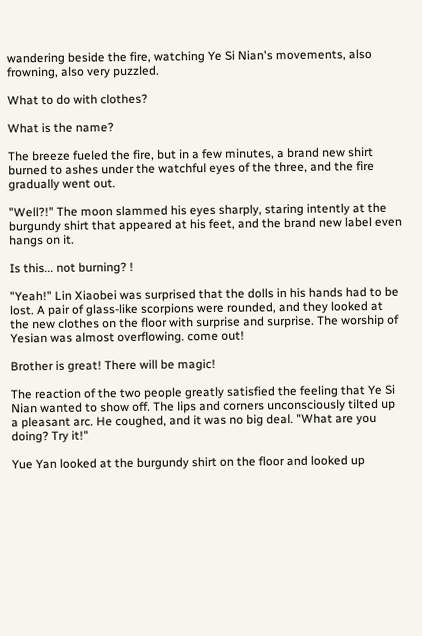wandering beside the fire, watching Ye Si Nian's movements, also frowning, also very puzzled.

What to do with clothes?

What is the name?

The breeze fueled the fire, but in a few minutes, a brand new shirt burned to ashes under the watchful eyes of the three, and the fire gradually went out.

"Well?!" The moon slammed his eyes sharply, staring intently at the burgundy shirt that appeared at his feet, and the brand new label even hangs on it.

Is this... not burning? !

"Yeah!" Lin Xiaobei was surprised that the dolls in his hands had to be lost. A pair of glass-like scorpions were rounded, and they looked at the new clothes on the floor with surprise and surprise. The worship of Yesian was almost overflowing. come out!

Brother is great! There will be magic!

The reaction of the two people greatly satisfied the feeling that Ye Si Nian wanted to show off. The lips and corners unconsciously tilted up a pleasant arc. He coughed, and it was no big deal. "What are you doing? Try it!"

Yue Yan looked at the burgundy shirt on the floor and looked up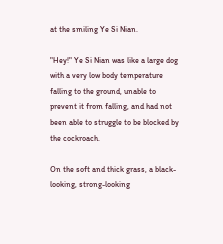at the smiling Ye Si Nian.

"Hey!" Ye Si Nian was like a large dog with a very low body temperature falling to the ground, unable to prevent it from falling, and had not been able to struggle to be blocked by the cockroach.

On the soft and thick grass, a black-looking, strong-looking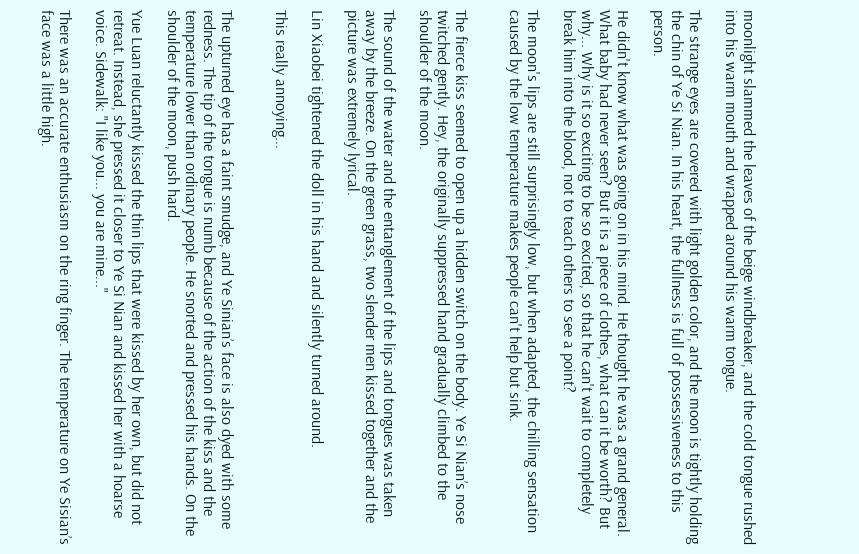moonlight slammed the leaves of the beige windbreaker, and the cold tongue rushed into his warm mouth and wrapped around his warm tongue.

The strange eyes are covered with light golden color, and the moon is tightly holding the chin of Ye Si Nian. In his heart, the fullness is full of possessiveness to this person.

He didn't know what was going on in his mind. He thought he was a grand general. What baby had never seen? But it is a piece of clothes, what can it be worth? But why... Why is it so exciting to be so excited, so that he can't wait to completely break him into the blood, not to teach others to see a point?

The moon's lips are still surprisingly low, but when adapted, the chilling sensation caused by the low temperature makes people can't help but sink.


The fierce kiss seemed to open up a hidden switch on the body. Ye Si Nian’s nose twitched gently. Hey, the originally suppressed hand gradually climbed to the shoulder of the moon.

The sound of the water and the entanglement of the lips and tongues was taken away by the breeze. On the green grass, two slender men kissed together and the picture was extremely lyrical.

Lin Xiaobei tightened the doll in his hand and silently turned around.

This really annoying...


The upturned eye has a faint smudge, and Ye Sinian’s face is also dyed with some redness. The tip of the tongue is numb because of the action of the kiss and the temperature lower than ordinary people. He snorted and pressed his hands. On the shoulder of the moon, push hard.

Yue Luan reluctantly kissed the thin lips that were kissed by her own, but did not retreat. Instead, she pressed it closer to Ye Si Nian and kissed her with a hoarse voice. Sidewalk: "I like you... you are mine..."

There was an accurate enthusiasm on the ring finger. The temperature on Ye Sisian’s face was a little high.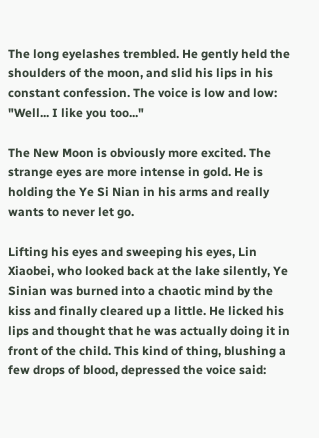The long eyelashes trembled. He gently held the shoulders of the moon, and slid his lips in his constant confession. The voice is low and low: "Well... I like you too..."

The New Moon is obviously more excited. The strange eyes are more intense in gold. He is holding the Ye Si Nian in his arms and really wants to never let go.

Lifting his eyes and sweeping his eyes, Lin Xiaobei, who looked back at the lake silently, Ye Sinian was burned into a chaotic mind by the kiss and finally cleared up a little. He licked his lips and thought that he was actually doing it in front of the child. This kind of thing, blushing a few drops of blood, depressed the voice said: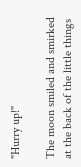"Hurry up!"

The moon smiled and smirked at the back of the little things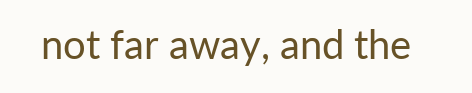not far away, and the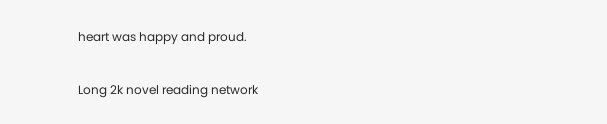heart was happy and proud.

Long 2k novel reading network